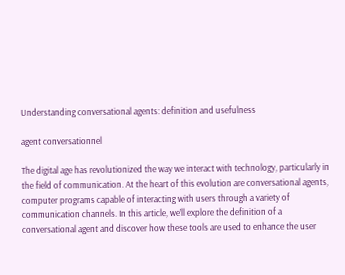Understanding conversational agents: definition and usefulness

agent conversationnel

The digital age has revolutionized the way we interact with technology, particularly in the field of communication. At the heart of this evolution are conversational agents, computer programs capable of interacting with users through a variety of communication channels. In this article, we’ll explore the definition of a conversational agent and discover how these tools are used to enhance the user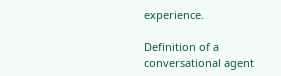experience.

Definition of a conversational agent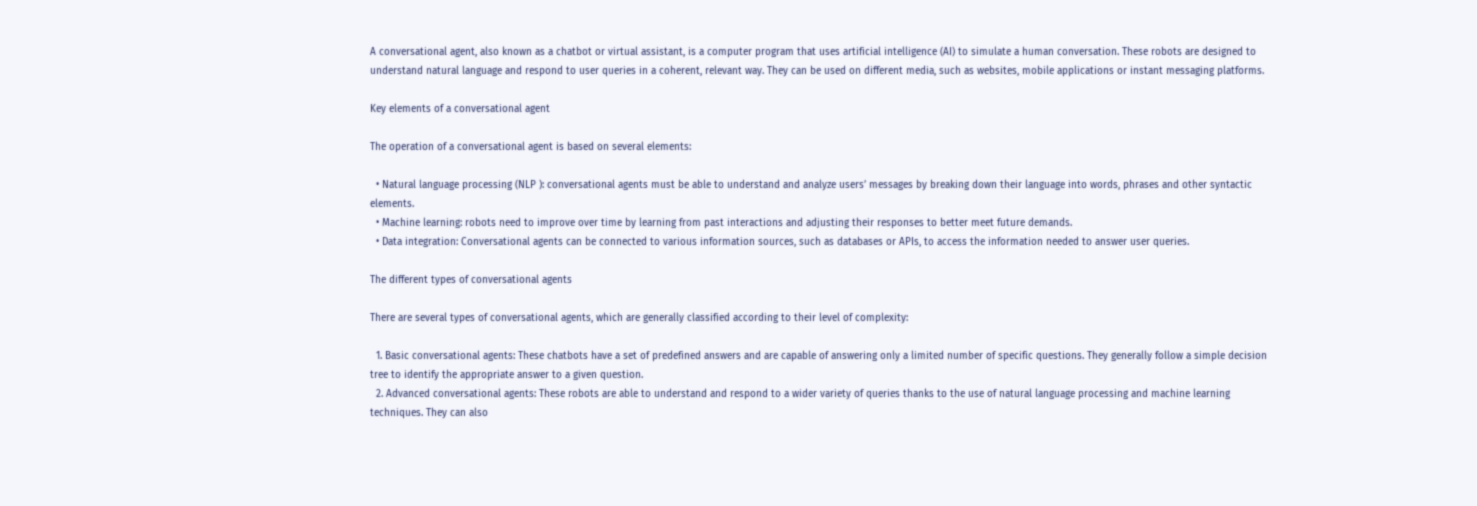A conversational agent, also known as a chatbot or virtual assistant, is a computer program that uses artificial intelligence (AI) to simulate a human conversation. These robots are designed to understand natural language and respond to user queries in a coherent, relevant way. They can be used on different media, such as websites, mobile applications or instant messaging platforms.

Key elements of a conversational agent

The operation of a conversational agent is based on several elements:

  • Natural language processing (NLP ): conversational agents must be able to understand and analyze users’ messages by breaking down their language into words, phrases and other syntactic elements.
  • Machine learning: robots need to improve over time by learning from past interactions and adjusting their responses to better meet future demands.
  • Data integration: Conversational agents can be connected to various information sources, such as databases or APIs, to access the information needed to answer user queries.

The different types of conversational agents

There are several types of conversational agents, which are generally classified according to their level of complexity:

  1. Basic conversational agents: These chatbots have a set of predefined answers and are capable of answering only a limited number of specific questions. They generally follow a simple decision tree to identify the appropriate answer to a given question.
  2. Advanced conversational agents: These robots are able to understand and respond to a wider variety of queries thanks to the use of natural language processing and machine learning techniques. They can also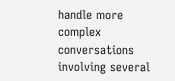handle more complex conversations involving several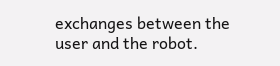exchanges between the user and the robot.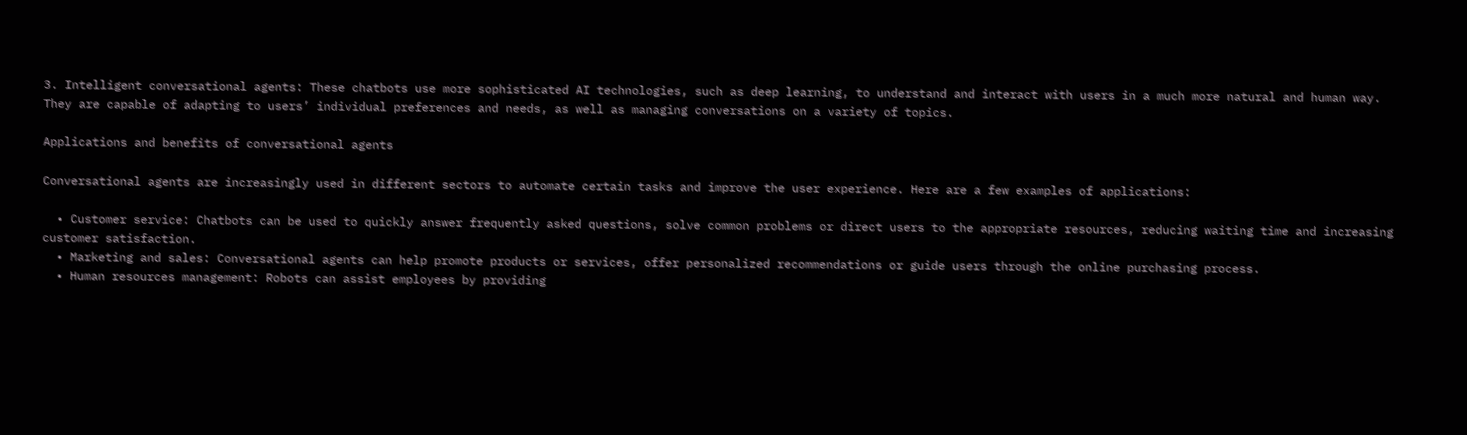3. Intelligent conversational agents: These chatbots use more sophisticated AI technologies, such as deep learning, to understand and interact with users in a much more natural and human way. They are capable of adapting to users’ individual preferences and needs, as well as managing conversations on a variety of topics.

Applications and benefits of conversational agents

Conversational agents are increasingly used in different sectors to automate certain tasks and improve the user experience. Here are a few examples of applications:

  • Customer service: Chatbots can be used to quickly answer frequently asked questions, solve common problems or direct users to the appropriate resources, reducing waiting time and increasing customer satisfaction.
  • Marketing and sales: Conversational agents can help promote products or services, offer personalized recommendations or guide users through the online purchasing process.
  • Human resources management: Robots can assist employees by providing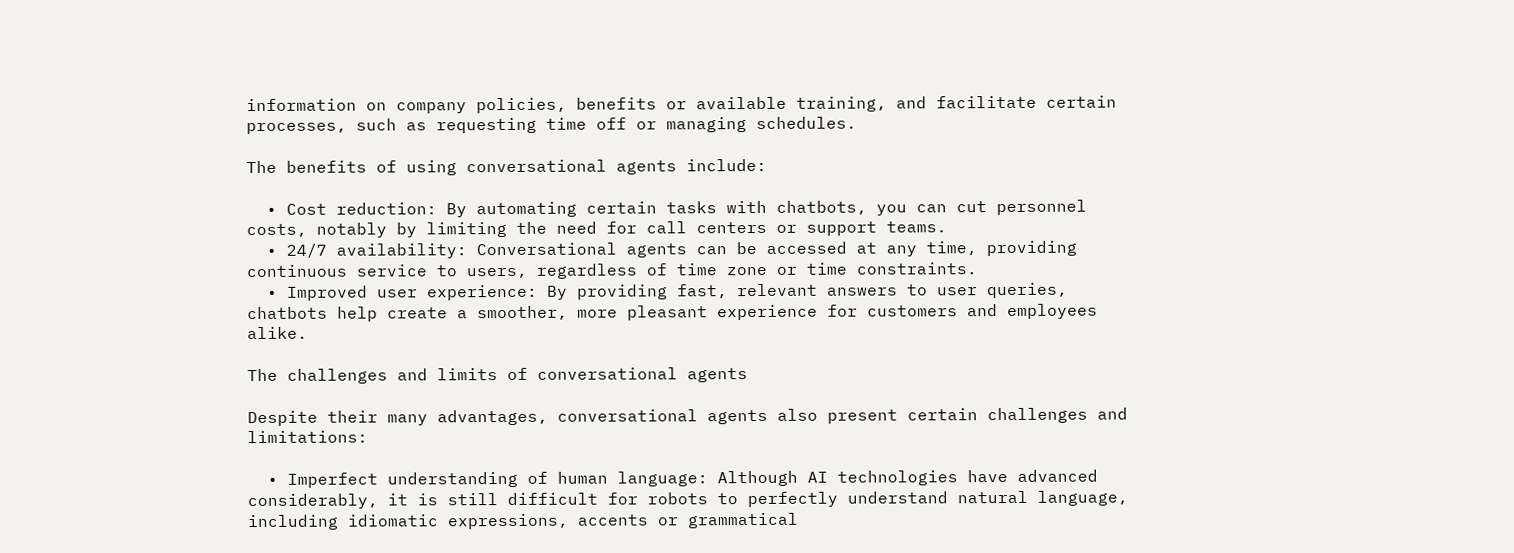information on company policies, benefits or available training, and facilitate certain processes, such as requesting time off or managing schedules.

The benefits of using conversational agents include:

  • Cost reduction: By automating certain tasks with chatbots, you can cut personnel costs, notably by limiting the need for call centers or support teams.
  • 24/7 availability: Conversational agents can be accessed at any time, providing continuous service to users, regardless of time zone or time constraints.
  • Improved user experience: By providing fast, relevant answers to user queries, chatbots help create a smoother, more pleasant experience for customers and employees alike.

The challenges and limits of conversational agents

Despite their many advantages, conversational agents also present certain challenges and limitations:

  • Imperfect understanding of human language: Although AI technologies have advanced considerably, it is still difficult for robots to perfectly understand natural language, including idiomatic expressions, accents or grammatical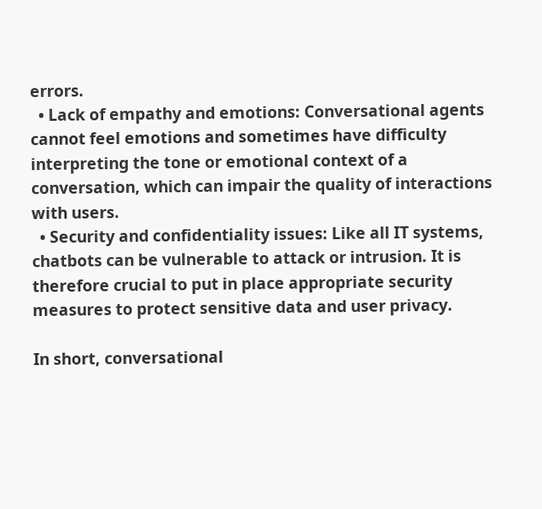errors.
  • Lack of empathy and emotions: Conversational agents cannot feel emotions and sometimes have difficulty interpreting the tone or emotional context of a conversation, which can impair the quality of interactions with users.
  • Security and confidentiality issues: Like all IT systems, chatbots can be vulnerable to attack or intrusion. It is therefore crucial to put in place appropriate security measures to protect sensitive data and user privacy.

In short, conversational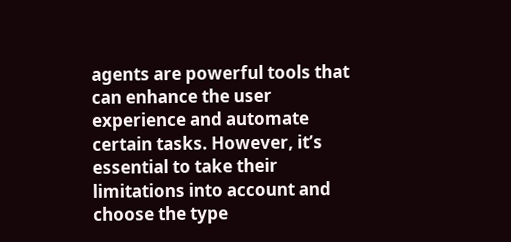agents are powerful tools that can enhance the user experience and automate certain tasks. However, it’s essential to take their limitations into account and choose the type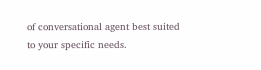of conversational agent best suited to your specific needs.